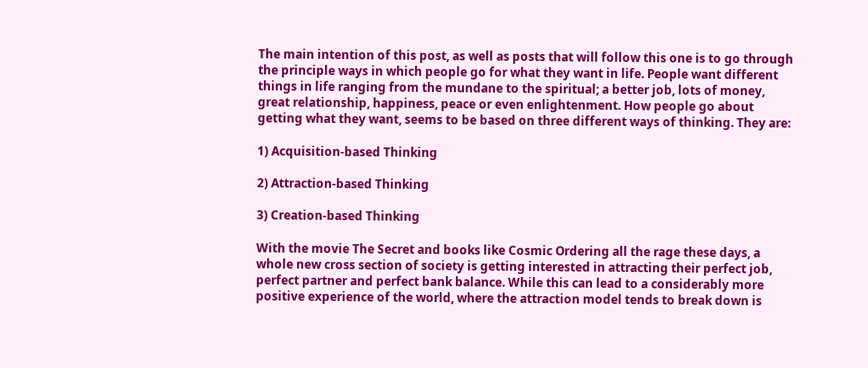The main intention of this post, as well as posts that will follow this one is to go through the principle ways in which people go for what they want in life. People want different things in life ranging from the mundane to the spiritual; a better job, lots of money, great relationship, happiness, peace or even enlightenment. How people go about getting what they want, seems to be based on three different ways of thinking. They are:

1) Acquisition-based Thinking

2) Attraction-based Thinking

3) Creation-based Thinking

With the movie The Secret and books like Cosmic Ordering all the rage these days, a whole new cross section of society is getting interested in attracting their perfect job, perfect partner and perfect bank balance. While this can lead to a considerably more positive experience of the world, where the attraction model tends to break down is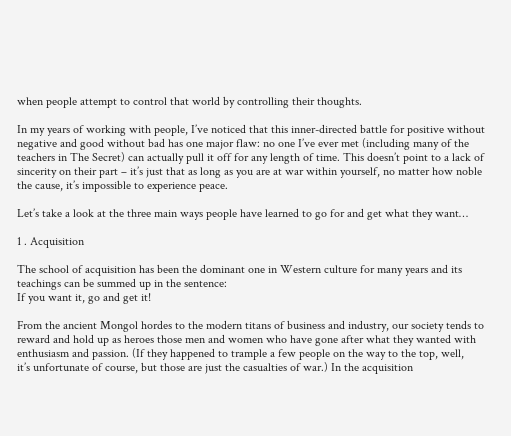when people attempt to control that world by controlling their thoughts.

In my years of working with people, I’ve noticed that this inner-directed battle for positive without negative and good without bad has one major flaw: no one I’ve ever met (including many of the teachers in The Secret) can actually pull it off for any length of time. This doesn’t point to a lack of sincerity on their part – it’s just that as long as you are at war within yourself, no matter how noble the cause, it’s impossible to experience peace.

Let’s take a look at the three main ways people have learned to go for and get what they want…

1 . Acquisition

The school of acquisition has been the dominant one in Western culture for many years and its teachings can be summed up in the sentence:
If you want it, go and get it!

From the ancient Mongol hordes to the modern titans of business and industry, our society tends to reward and hold up as heroes those men and women who have gone after what they wanted with enthusiasm and passion. (If they happened to trample a few people on the way to the top, well,
it’s unfortunate of course, but those are just the casualties of war.) In the acquisition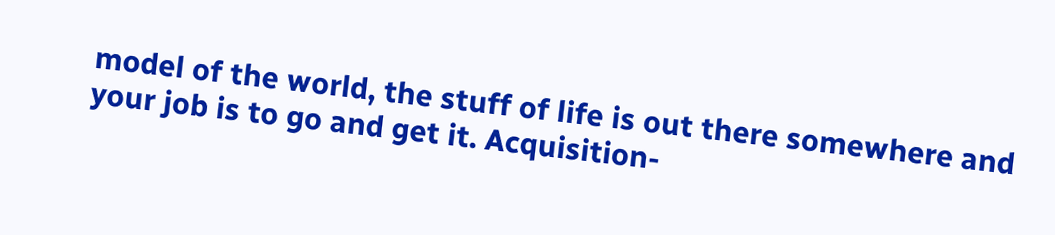model of the world, the stuff of life is out there somewhere and your job is to go and get it. Acquisition-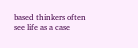based thinkers often see life as a case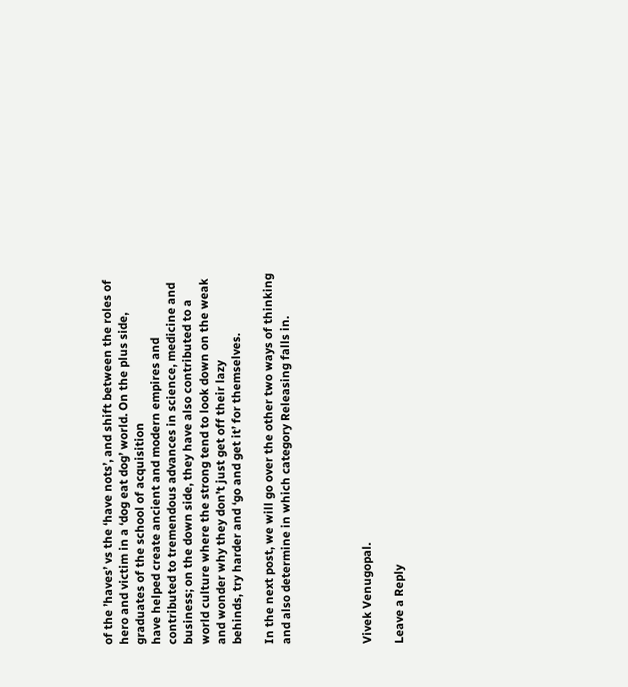of the ’haves’ vs the ‘have nots’, and shift between the roles of hero and victim in a ‘dog eat dog’ world. On the plus side, graduates of the school of acquisition
have helped create ancient and modern empires and contributed to tremendous advances in science, medicine and business; on the down side, they have also contributed to a world culture where the strong tend to look down on the weak and wonder why they don’t just get off their lazy
behinds, try harder and ‘go and get it’ for themselves.

In the next post, we will go over the other two ways of thinking and also determine in which category Releasing falls in.




Vivek Venugopal.

Leave a Reply